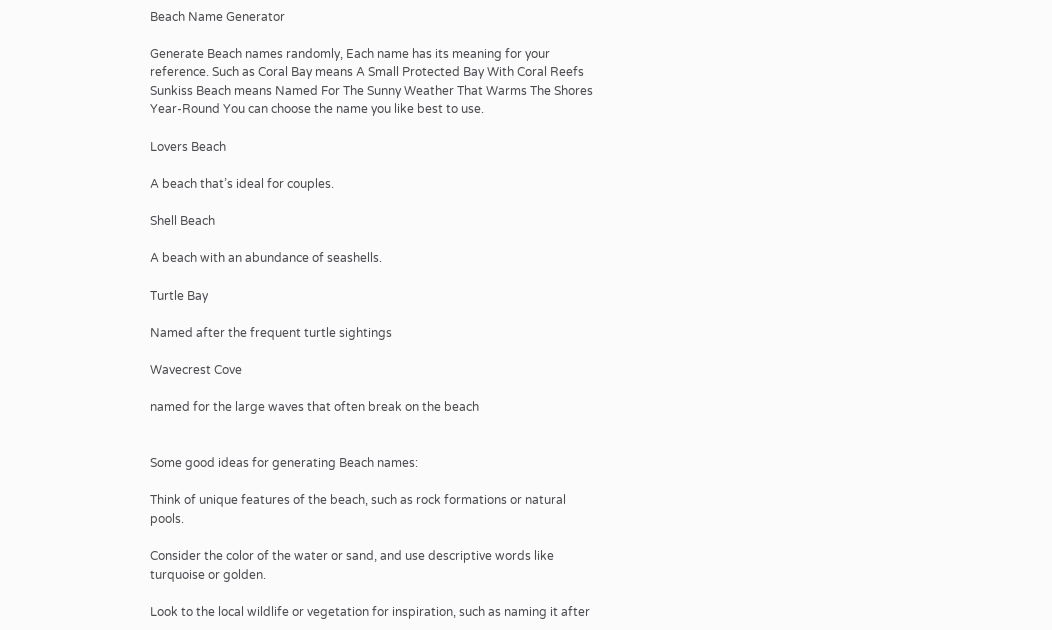Beach Name Generator

Generate Beach names randomly, Each name has its meaning for your reference. Such as Coral Bay means A Small Protected Bay With Coral Reefs Sunkiss Beach means Named For The Sunny Weather That Warms The Shores Year-Round You can choose the name you like best to use.

Lovers Beach

A beach that’s ideal for couples.

Shell Beach

A beach with an abundance of seashells.

Turtle Bay

Named after the frequent turtle sightings

Wavecrest Cove

named for the large waves that often break on the beach


Some good ideas for generating Beach names:

Think of unique features of the beach, such as rock formations or natural pools.

Consider the color of the water or sand, and use descriptive words like turquoise or golden.

Look to the local wildlife or vegetation for inspiration, such as naming it after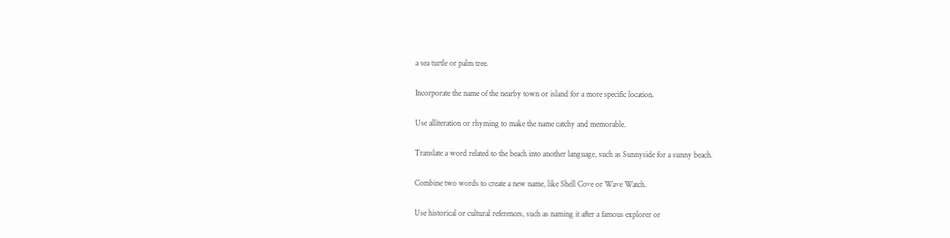a sea turtle or palm tree.

Incorporate the name of the nearby town or island for a more specific location.

Use alliteration or rhyming to make the name catchy and memorable.

Translate a word related to the beach into another language, such as Sunnyside for a sunny beach.

Combine two words to create a new name, like Shell Cove or Wave Watch.

Use historical or cultural references, such as naming it after a famous explorer or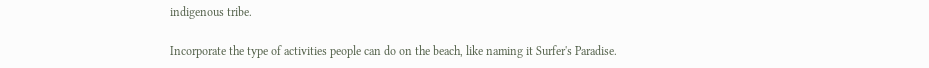indigenous tribe.

Incorporate the type of activities people can do on the beach, like naming it Surfer's Paradise.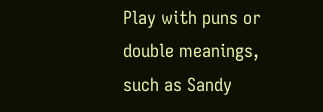Play with puns or double meanings, such as Sandy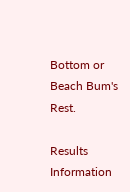Bottom or Beach Bum's Rest.

Results Information